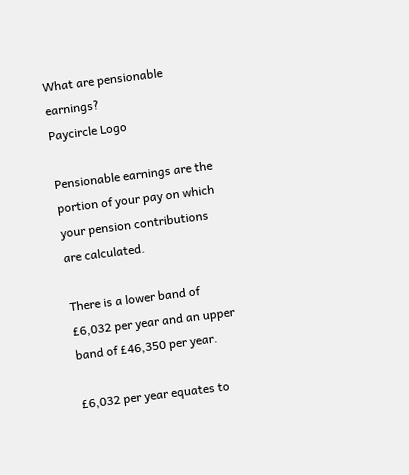What are pensionable earnings?
Paycircle Logo

Pensionable earnings are the portion of your pay on which your pension contributions are calculated.

There is a lower band of £6,032 per year and an upper band of £46,350 per year.

£6,032 per year equates to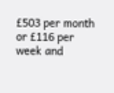£503 per month or £116 per week and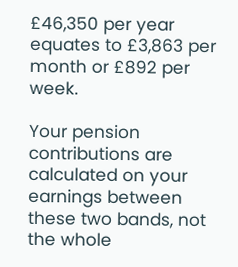£46,350 per year equates to £3,863 per month or £892 per week.

Your pension contributions are calculated on your earnings between these two bands, not the whole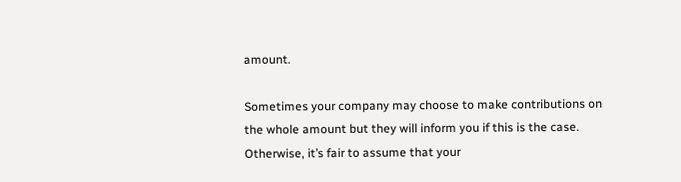amount.

Sometimes your company may choose to make contributions on the whole amount but they will inform you if this is the case. Otherwise, it’s fair to assume that your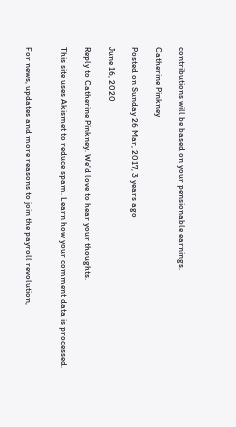contributions will be based on your pensionable earnings.

Catherine Pinkney

Posted on Sunday 26 Mar, 2017, 3 years ago

June 16, 2020

Reply to Catherine Pinkney. We'd love to hear your thoughts.

This site uses Akismet to reduce spam. Learn how your comment data is processed.


For news, updates and more reasons to join the payroll revolution,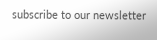subscribe to our newsletter